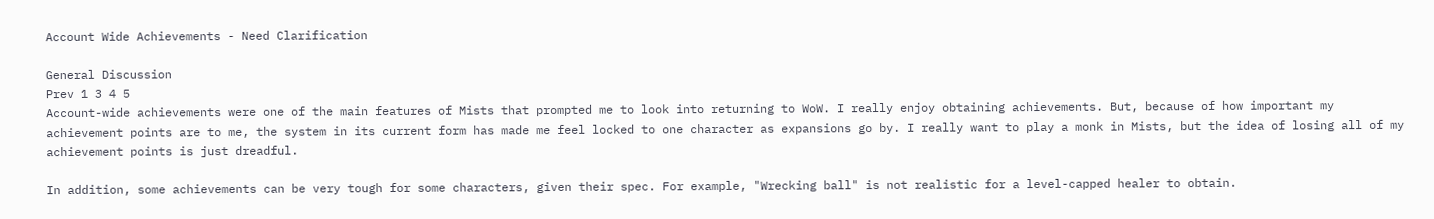Account Wide Achievements - Need Clarification

General Discussion
Prev 1 3 4 5
Account-wide achievements were one of the main features of Mists that prompted me to look into returning to WoW. I really enjoy obtaining achievements. But, because of how important my achievement points are to me, the system in its current form has made me feel locked to one character as expansions go by. I really want to play a monk in Mists, but the idea of losing all of my achievement points is just dreadful.

In addition, some achievements can be very tough for some characters, given their spec. For example, "Wrecking ball" is not realistic for a level-capped healer to obtain.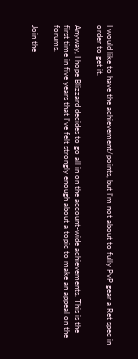I would like to have the achievement/points, but I'm not about to fully PvP gear a Ret spec in order to get it.

Anyway, I hope Blizzard decides to go all in on the account-wide achievements. This is the first time in five years that I've felt strongly enough about a topic to make an appeal on the forums.

Join the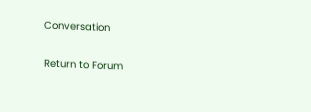Conversation

Return to Forum